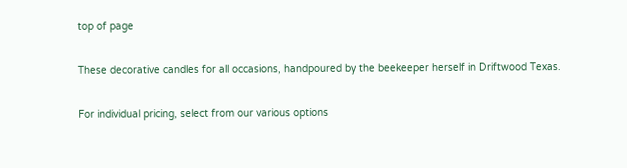top of page

These decorative candles for all occasions, handpoured by the beekeeper herself in Driftwood Texas.

For individual pricing, select from our various options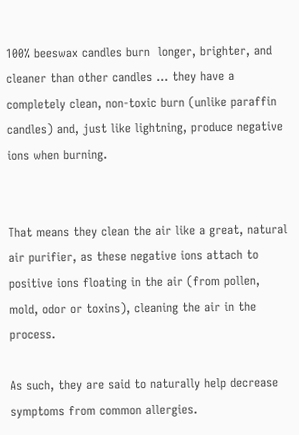100% beeswax candles burn  longer, brighter, and cleaner than other candles ... they have a completely clean, non-toxic burn (unlike paraffin candles) and, just like lightning, produce negative ions when burning.


That means they clean the air like a great, natural air purifier, as these negative ions attach to positive ions floating in the air (from pollen, mold, odor or toxins), cleaning the air in the process.

As such, they are said to naturally help decrease symptoms from common allergies.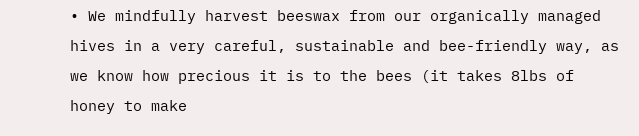• We mindfully harvest beeswax from our organically managed hives in a very careful, sustainable and bee-friendly way, as we know how precious it is to the bees (it takes 8lbs of honey to make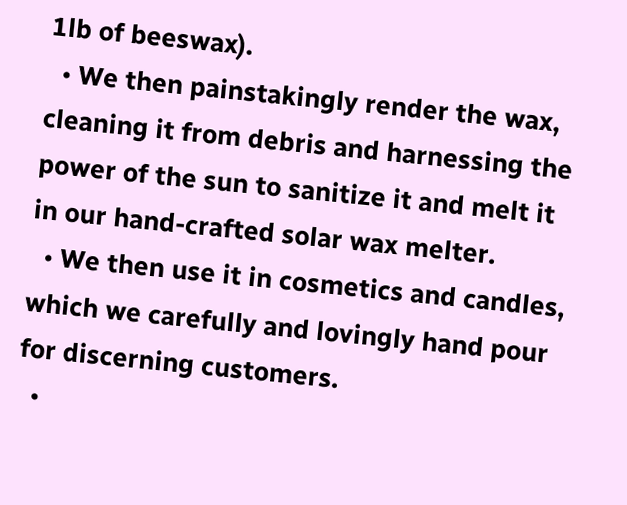1lb of beeswax).
  • We then painstakingly render the wax, cleaning it from debris and harnessing the power of the sun to sanitize it and melt it in our hand-crafted solar wax melter.
  • We then use it in cosmetics and candles, which we carefully and lovingly hand pour for discerning customers.
  •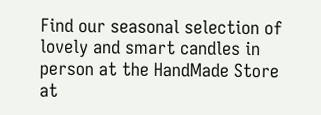Find our seasonal selection of lovely and smart candles in person at the HandMade Store at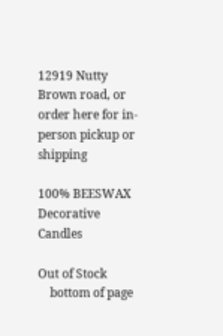12919 Nutty Brown road, or order here for in-person pickup or shipping

100% BEESWAX Decorative Candles

Out of Stock
    bottom of page